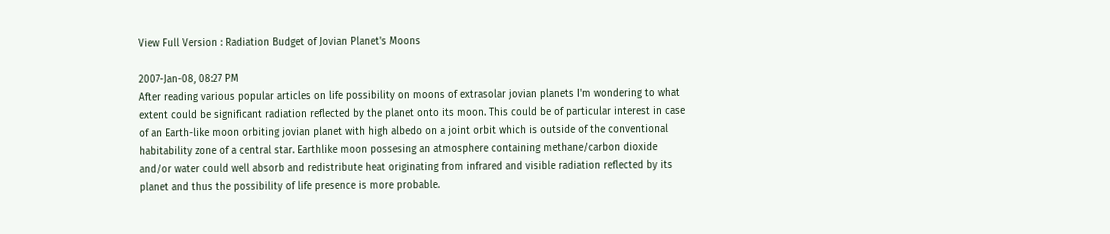View Full Version : Radiation Budget of Jovian Planet's Moons

2007-Jan-08, 08:27 PM
After reading various popular articles on life possibility on moons of extrasolar jovian planets I'm wondering to what extent could be significant radiation reflected by the planet onto its moon. This could be of particular interest in case of an Earth-like moon orbiting jovian planet with high albedo on a joint orbit which is outside of the conventional habitability zone of a central star. Earthlike moon possesing an atmosphere containing methane/carbon dioxide and/or water could well absorb and redistribute heat originating from infrared and visible radiation reflected by its planet and thus the possibility of life presence is more probable.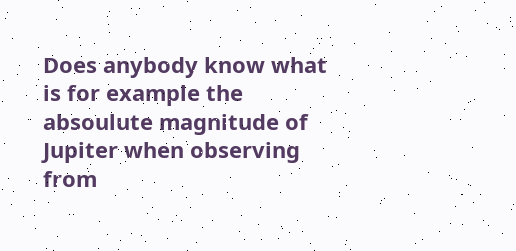Does anybody know what is for example the absoulute magnitude of Jupiter when observing from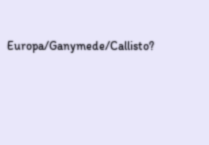Europa/Ganymede/Callisto?